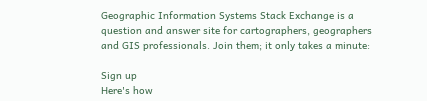Geographic Information Systems Stack Exchange is a question and answer site for cartographers, geographers and GIS professionals. Join them; it only takes a minute:

Sign up
Here's how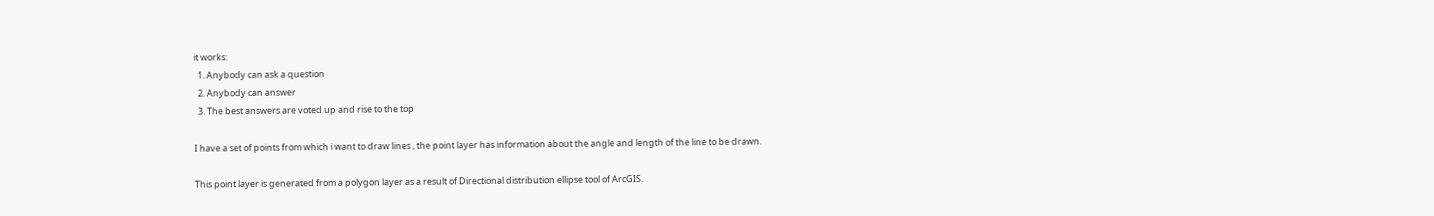it works:
  1. Anybody can ask a question
  2. Anybody can answer
  3. The best answers are voted up and rise to the top

I have a set of points from which i want to draw lines , the point layer has information about the angle and length of the line to be drawn.

This point layer is generated from a polygon layer as a result of Directional distribution ellipse tool of ArcGIS.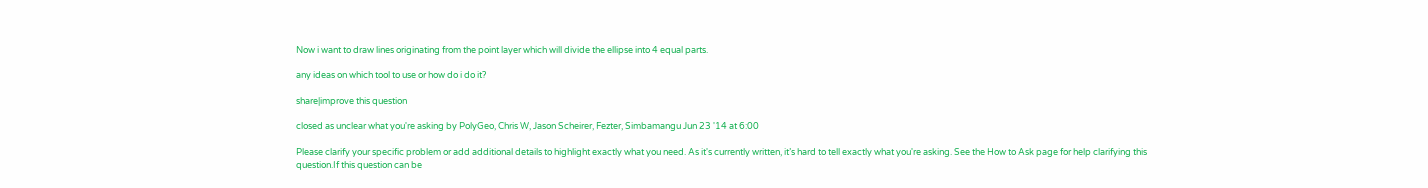Now i want to draw lines originating from the point layer which will divide the ellipse into 4 equal parts.

any ideas on which tool to use or how do i do it?

share|improve this question

closed as unclear what you're asking by PolyGeo, Chris W, Jason Scheirer, Fezter, Simbamangu Jun 23 '14 at 6:00

Please clarify your specific problem or add additional details to highlight exactly what you need. As it's currently written, it’s hard to tell exactly what you're asking. See the How to Ask page for help clarifying this question.If this question can be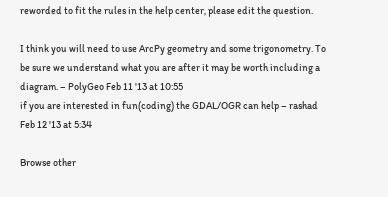reworded to fit the rules in the help center, please edit the question.

I think you will need to use ArcPy geometry and some trigonometry. To be sure we understand what you are after it may be worth including a diagram. – PolyGeo Feb 11 '13 at 10:55
if you are interested in fun(coding) the GDAL/OGR can help – rashad Feb 12 '13 at 5:34

Browse other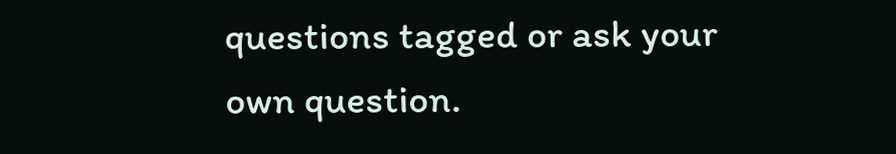questions tagged or ask your own question.